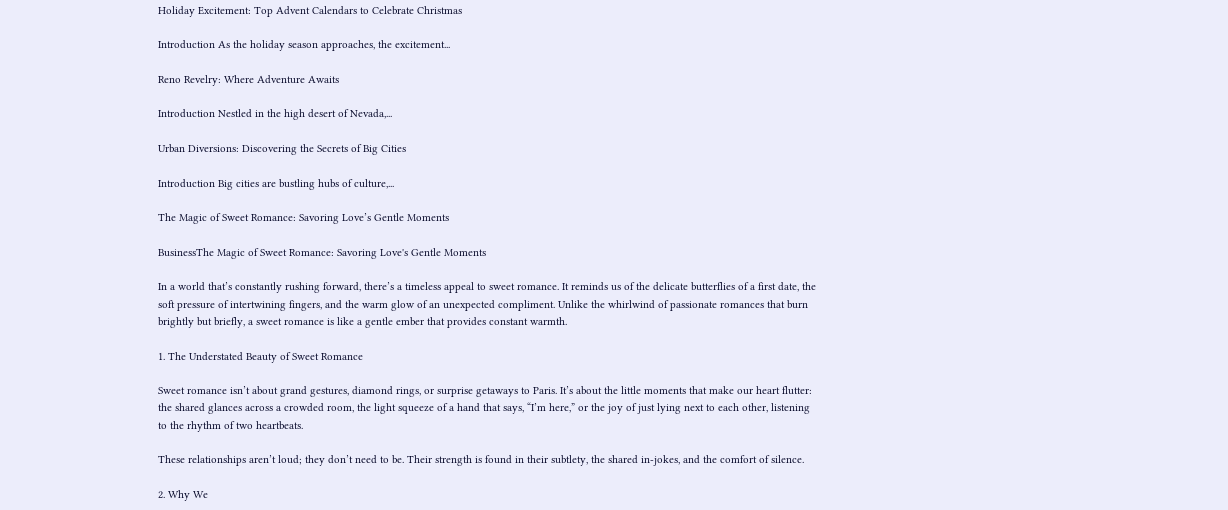Holiday Excitement: Top Advent Calendars to Celebrate Christmas

Introduction As the holiday season approaches, the excitement...

Reno Revelry: Where Adventure Awaits

Introduction Nestled in the high desert of Nevada,...

Urban Diversions: Discovering the Secrets of Big Cities

Introduction Big cities are bustling hubs of culture,...

The Magic of Sweet Romance: Savoring Love’s Gentle Moments

BusinessThe Magic of Sweet Romance: Savoring Love's Gentle Moments

In a world that’s constantly rushing forward, there’s a timeless appeal to sweet romance. It reminds us of the delicate butterflies of a first date, the soft pressure of intertwining fingers, and the warm glow of an unexpected compliment. Unlike the whirlwind of passionate romances that burn brightly but briefly, a sweet romance is like a gentle ember that provides constant warmth.

1. The Understated Beauty of Sweet Romance

Sweet romance isn’t about grand gestures, diamond rings, or surprise getaways to Paris. It’s about the little moments that make our heart flutter: the shared glances across a crowded room, the light squeeze of a hand that says, “I’m here,” or the joy of just lying next to each other, listening to the rhythm of two heartbeats.

These relationships aren’t loud; they don’t need to be. Their strength is found in their subtlety, the shared in-jokes, and the comfort of silence.

2. Why We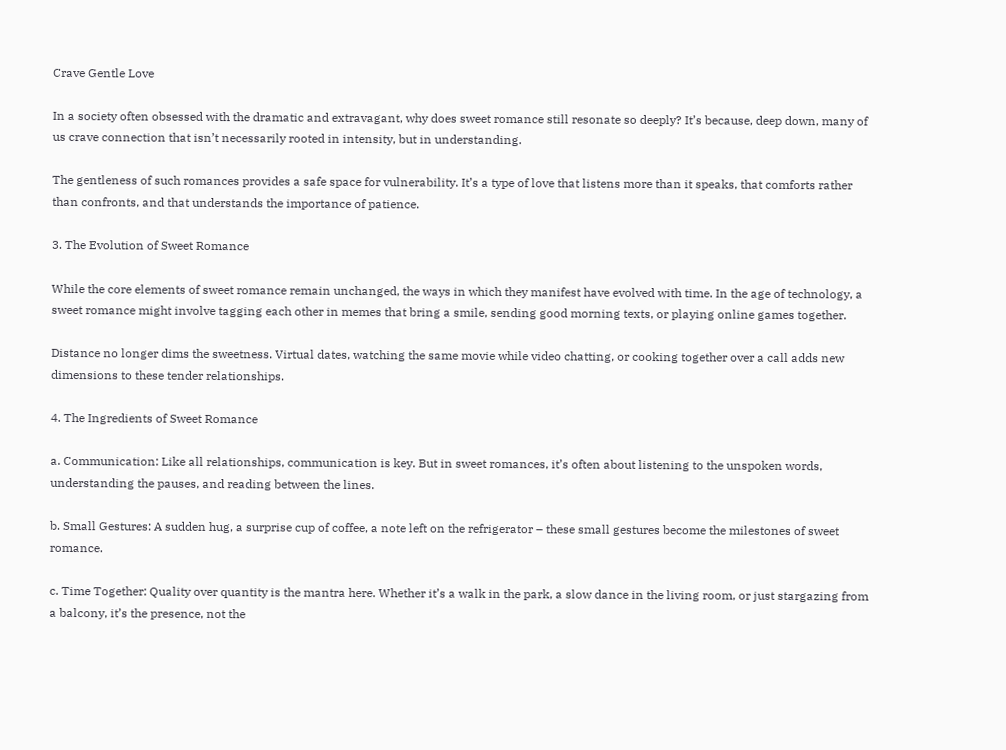Crave Gentle Love

In a society often obsessed with the dramatic and extravagant, why does sweet romance still resonate so deeply? It’s because, deep down, many of us crave connection that isn’t necessarily rooted in intensity, but in understanding.

The gentleness of such romances provides a safe space for vulnerability. It’s a type of love that listens more than it speaks, that comforts rather than confronts, and that understands the importance of patience.

3. The Evolution of Sweet Romance

While the core elements of sweet romance remain unchanged, the ways in which they manifest have evolved with time. In the age of technology, a sweet romance might involve tagging each other in memes that bring a smile, sending good morning texts, or playing online games together.

Distance no longer dims the sweetness. Virtual dates, watching the same movie while video chatting, or cooking together over a call adds new dimensions to these tender relationships.

4. The Ingredients of Sweet Romance

a. Communication: Like all relationships, communication is key. But in sweet romances, it’s often about listening to the unspoken words, understanding the pauses, and reading between the lines.

b. Small Gestures: A sudden hug, a surprise cup of coffee, a note left on the refrigerator – these small gestures become the milestones of sweet romance.

c. Time Together: Quality over quantity is the mantra here. Whether it’s a walk in the park, a slow dance in the living room, or just stargazing from a balcony, it’s the presence, not the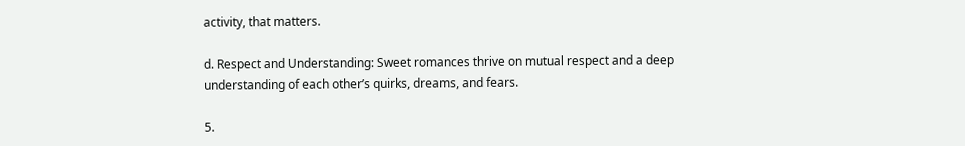activity, that matters.

d. Respect and Understanding: Sweet romances thrive on mutual respect and a deep understanding of each other’s quirks, dreams, and fears.

5.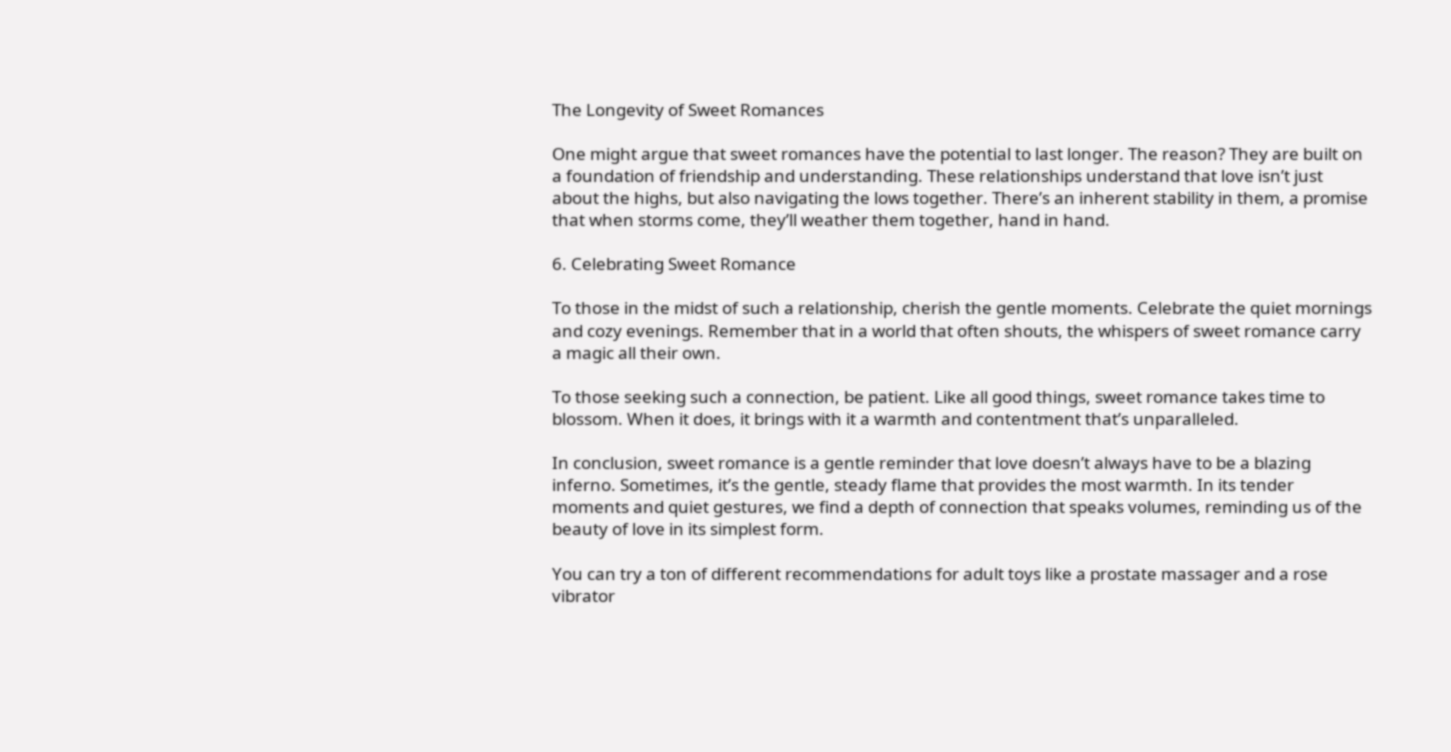The Longevity of Sweet Romances

One might argue that sweet romances have the potential to last longer. The reason? They are built on a foundation of friendship and understanding. These relationships understand that love isn’t just about the highs, but also navigating the lows together. There’s an inherent stability in them, a promise that when storms come, they’ll weather them together, hand in hand.

6. Celebrating Sweet Romance

To those in the midst of such a relationship, cherish the gentle moments. Celebrate the quiet mornings and cozy evenings. Remember that in a world that often shouts, the whispers of sweet romance carry a magic all their own.

To those seeking such a connection, be patient. Like all good things, sweet romance takes time to blossom. When it does, it brings with it a warmth and contentment that’s unparalleled.

In conclusion, sweet romance is a gentle reminder that love doesn’t always have to be a blazing inferno. Sometimes, it’s the gentle, steady flame that provides the most warmth. In its tender moments and quiet gestures, we find a depth of connection that speaks volumes, reminding us of the beauty of love in its simplest form.

You can try a ton of different recommendations for adult toys like a prostate massager and a rose vibrator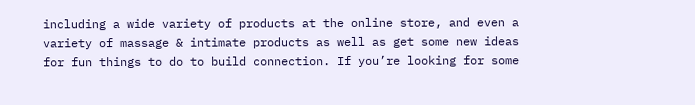including a wide variety of products at the online store, and even a variety of massage & intimate products as well as get some new ideas for fun things to do to build connection. If you’re looking for some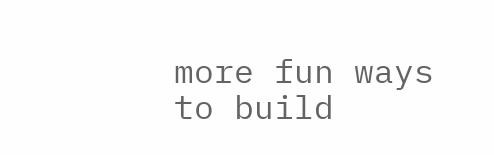more fun ways to build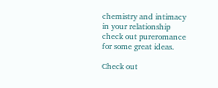chemistry and intimacy in your relationship check out pureromance for some great ideas.

Check out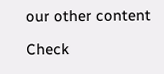our other content

Check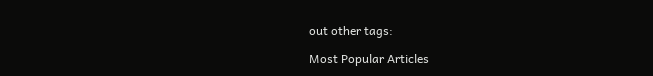out other tags:

Most Popular Articles